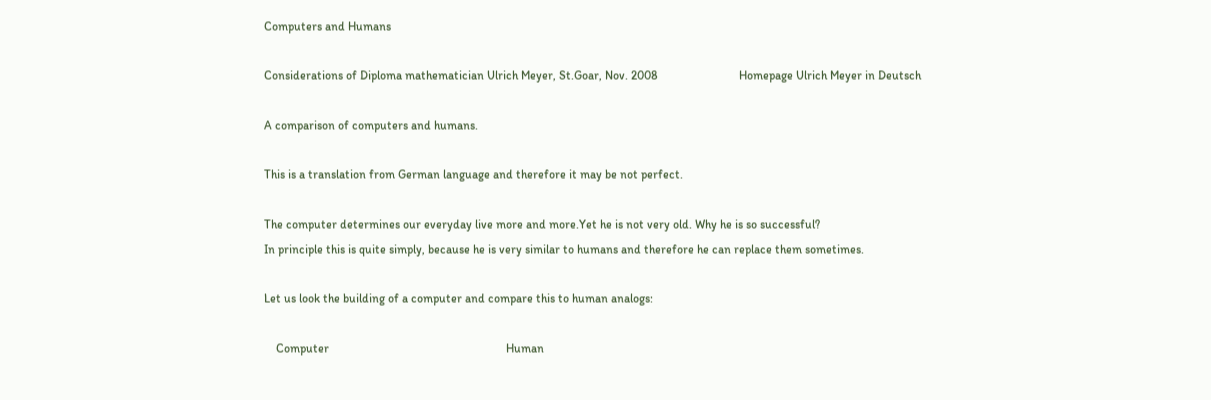Computers and Humans

Considerations of Diploma mathematician Ulrich Meyer, St.Goar, Nov. 2008                           Homepage Ulrich Meyer in Deutsch

A comparison of computers and humans.

This is a translation from German language and therefore it may be not perfect.

The computer determines our everyday live more and more.Yet he is not very old. Why he is so successful?
In principle this is quite simply, because he is very similar to humans and therefore he can replace them sometimes.

Let us look the building of a computer and compare this to human analogs:

    Computer                                                           Human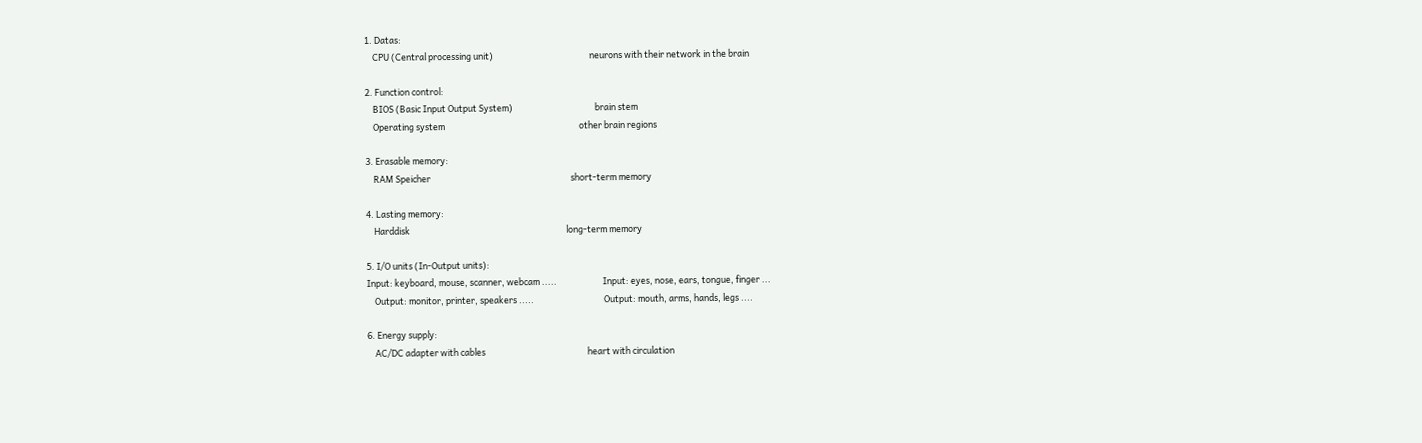1. Datas:
    CPU (Central processing unit)                                                neurons with their network in the brain

2. Function control:
    BIOS (Basic Input Output System)                                         brain stem
    Operating system                                                                   other brain regions

3. Erasable memory:
    RAM Speicher                                                                      short-term memory

4. Lasting memory:
    Harddisk                                                                              long-term memory

5. I/O units (In-Output units):
Input: keyboard, mouse, scanner, webcam .....                       Input: eyes, nose, ears, tongue, finger ...
    Output: monitor, printer, speakers .....                                   Output: mouth, arms, hands, legs ....

6. Energy supply:
    AC/DC adapter with cables                                                   heart with circulation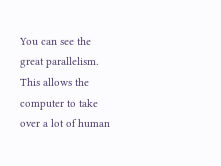You can see the great parallelism. This allows the computer to take over a lot of human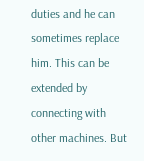duties and he can sometimes replace him. This can be extended by connecting with other machines. But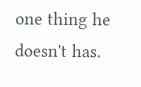one thing he doesn't has.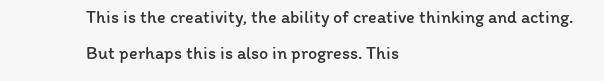This is the creativity, the ability of creative thinking and acting. But perhaps this is also in progress. This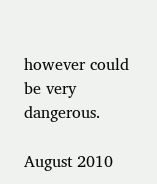however could be very dangerous.

August 2010